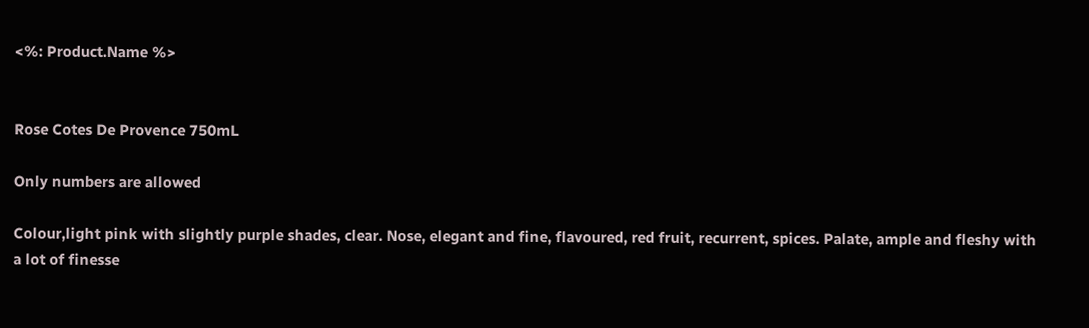<%: Product.Name %>


Rose Cotes De Provence 750mL

Only numbers are allowed

Colour,light pink with slightly purple shades, clear. Nose, elegant and fine, flavoured, red fruit, recurrent, spices. Palate, ample and fleshy with a lot of finesse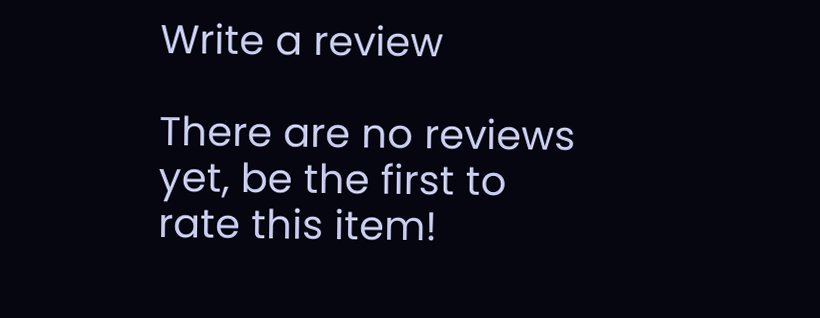Write a review

There are no reviews yet, be the first to rate this item!